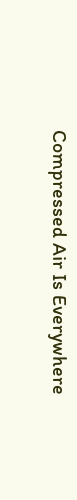Compressed Air Is Everywhere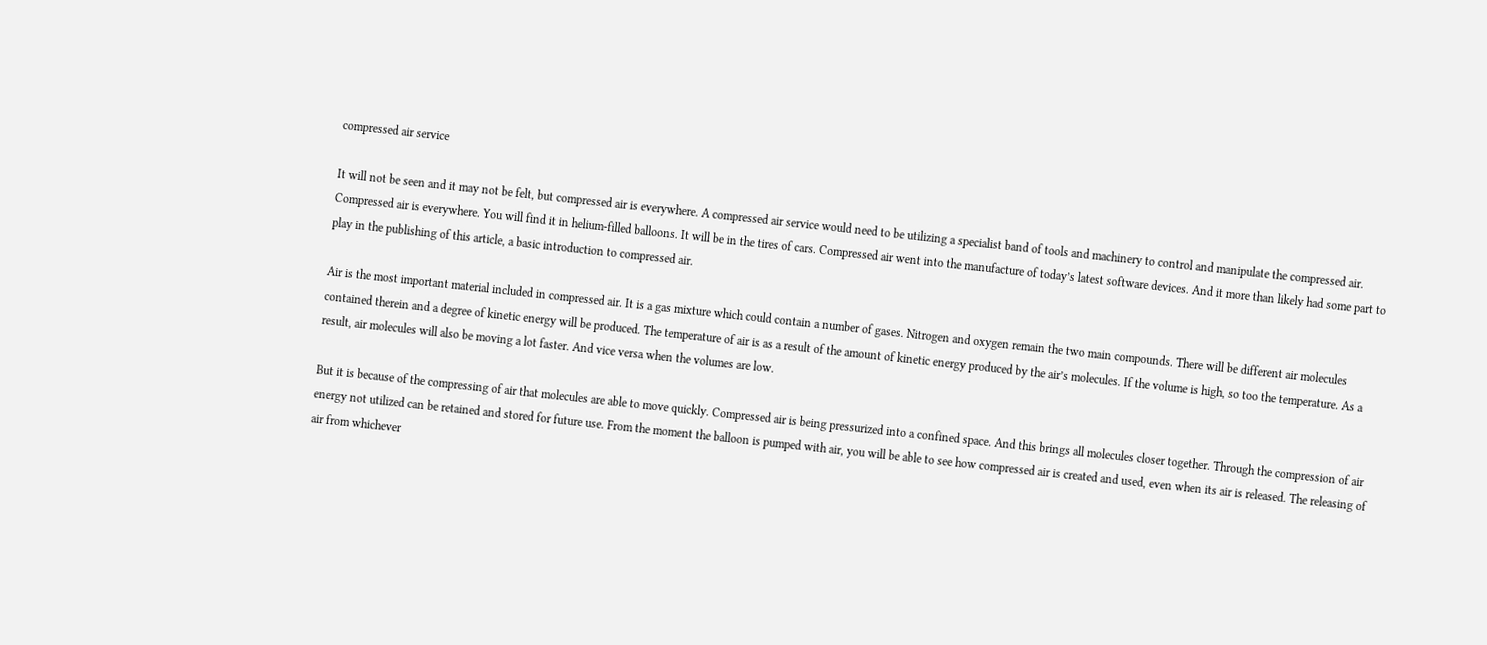compressed air service

It will not be seen and it may not be felt, but compressed air is everywhere. A compressed air service would need to be utilizing a specialist band of tools and machinery to control and manipulate the compressed air. Compressed air is everywhere. You will find it in helium-filled balloons. It will be in the tires of cars. Compressed air went into the manufacture of today’s latest software devices. And it more than likely had some part to play in the publishing of this article, a basic introduction to compressed air.

Air is the most important material included in compressed air. It is a gas mixture which could contain a number of gases. Nitrogen and oxygen remain the two main compounds. There will be different air molecules contained therein and a degree of kinetic energy will be produced. The temperature of air is as a result of the amount of kinetic energy produced by the air’s molecules. If the volume is high, so too the temperature. As a result, air molecules will also be moving a lot faster. And vice versa when the volumes are low.

But it is because of the compressing of air that molecules are able to move quickly. Compressed air is being pressurized into a confined space. And this brings all molecules closer together. Through the compression of air energy not utilized can be retained and stored for future use. From the moment the balloon is pumped with air, you will be able to see how compressed air is created and used, even when its air is released. The releasing of air from whichever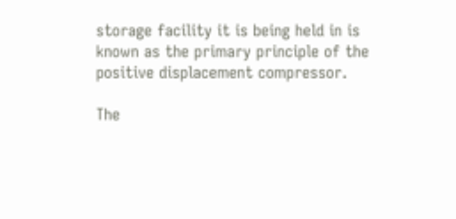storage facility it is being held in is known as the primary principle of the positive displacement compressor.

The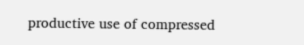productive use of compressed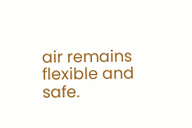air remains flexible and safe.